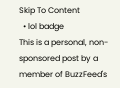Skip To Content
  • lol badge
This is a personal, non-sponsored post by a member of BuzzFeed's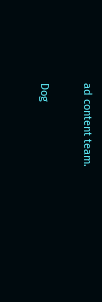ad content team.

Dog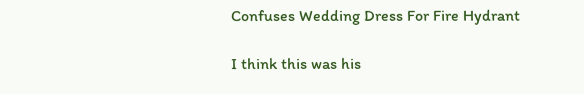Confuses Wedding Dress For Fire Hydrant

I think this was his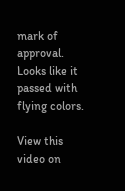mark of approval. Looks like it passed with flying colors.

View this video on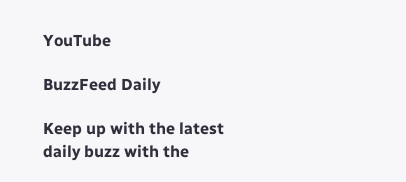YouTube

BuzzFeed Daily

Keep up with the latest daily buzz with the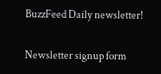BuzzFeed Daily newsletter!

Newsletter signup form